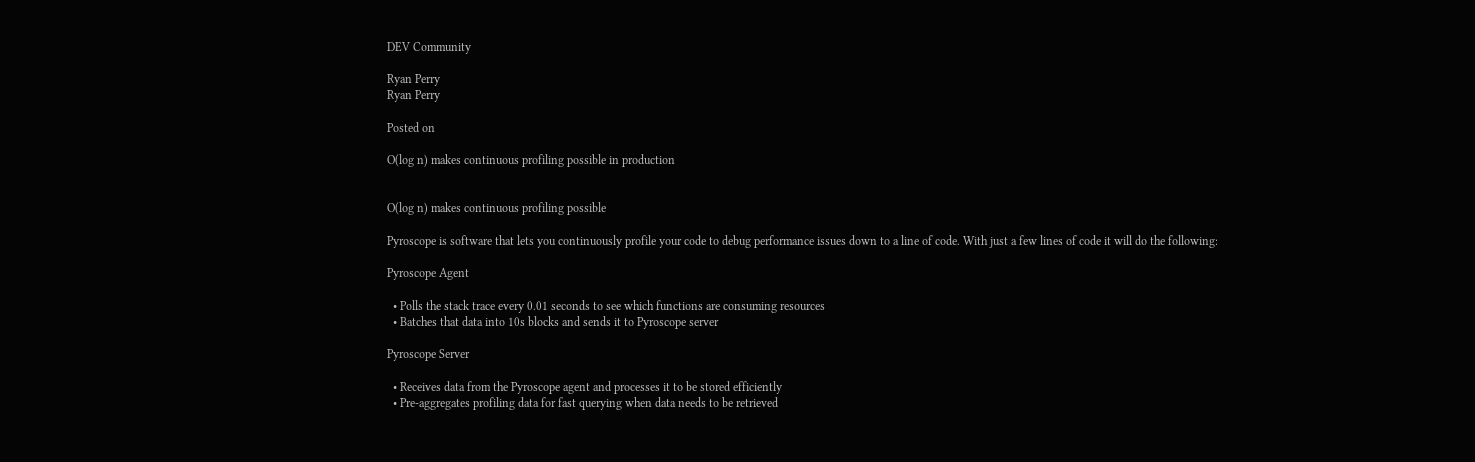DEV Community

Ryan Perry
Ryan Perry

Posted on

O(log n) makes continuous profiling possible in production


O(log n) makes continuous profiling possible

Pyroscope is software that lets you continuously profile your code to debug performance issues down to a line of code. With just a few lines of code it will do the following:

Pyroscope Agent

  • Polls the stack trace every 0.01 seconds to see which functions are consuming resources
  • Batches that data into 10s blocks and sends it to Pyroscope server

Pyroscope Server

  • Receives data from the Pyroscope agent and processes it to be stored efficiently
  • Pre-aggregates profiling data for fast querying when data needs to be retrieved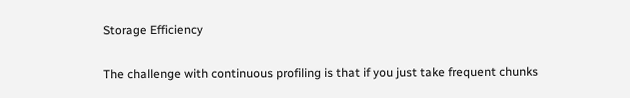Storage Efficiency

The challenge with continuous profiling is that if you just take frequent chunks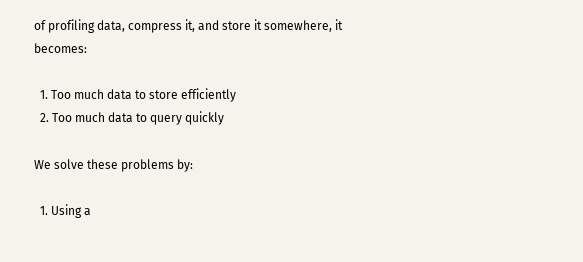of profiling data, compress it, and store it somewhere, it becomes:

  1. Too much data to store efficiently
  2. Too much data to query quickly

We solve these problems by:

  1. Using a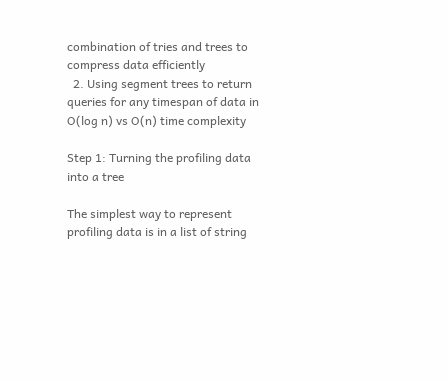combination of tries and trees to compress data efficiently
  2. Using segment trees to return queries for any timespan of data in O(log n) vs O(n) time complexity

Step 1: Turning the profiling data into a tree

The simplest way to represent profiling data is in a list of string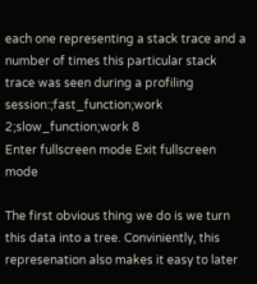each one representing a stack trace and a number of times this particular stack trace was seen during a profiling session:;fast_function;work 2;slow_function;work 8
Enter fullscreen mode Exit fullscreen mode

The first obvious thing we do is we turn this data into a tree. Conviniently, this represenation also makes it easy to later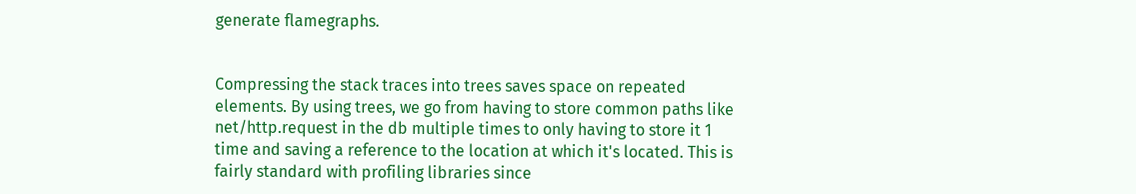generate flamegraphs.


Compressing the stack traces into trees saves space on repeated elements. By using trees, we go from having to store common paths like net/http.request in the db multiple times to only having to store it 1 time and saving a reference to the location at which it's located. This is fairly standard with profiling libraries since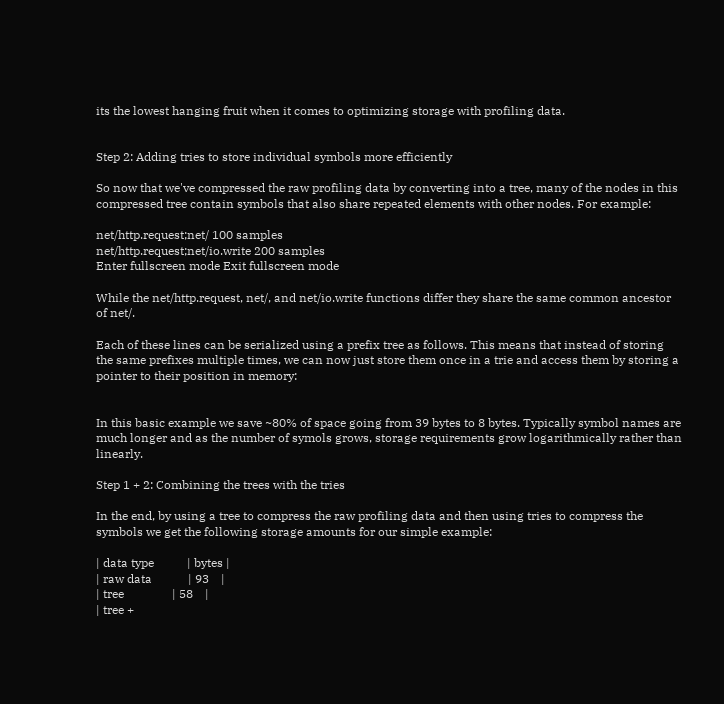its the lowest hanging fruit when it comes to optimizing storage with profiling data.


Step 2: Adding tries to store individual symbols more efficiently

So now that we've compressed the raw profiling data by converting into a tree, many of the nodes in this compressed tree contain symbols that also share repeated elements with other nodes. For example:

net/http.request;net/ 100 samples
net/http.request;net/io.write 200 samples
Enter fullscreen mode Exit fullscreen mode

While the net/http.request, net/, and net/io.write functions differ they share the same common ancestor of net/.

Each of these lines can be serialized using a prefix tree as follows. This means that instead of storing the same prefixes multiple times, we can now just store them once in a trie and access them by storing a pointer to their position in memory:


In this basic example we save ~80% of space going from 39 bytes to 8 bytes. Typically symbol names are much longer and as the number of symols grows, storage requirements grow logarithmically rather than linearly.

Step 1 + 2: Combining the trees with the tries

In the end, by using a tree to compress the raw profiling data and then using tries to compress the symbols we get the following storage amounts for our simple example:

| data type           | bytes |
| raw data            | 93    |
| tree                | 58    |
| tree +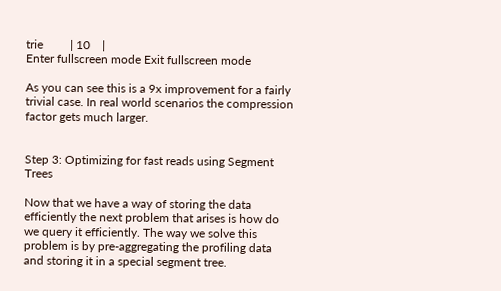trie         | 10    |
Enter fullscreen mode Exit fullscreen mode

As you can see this is a 9x improvement for a fairly trivial case. In real world scenarios the compression factor gets much larger.


Step 3: Optimizing for fast reads using Segment Trees

Now that we have a way of storing the data efficiently the next problem that arises is how do we query it efficiently. The way we solve this problem is by pre-aggregating the profiling data and storing it in a special segment tree.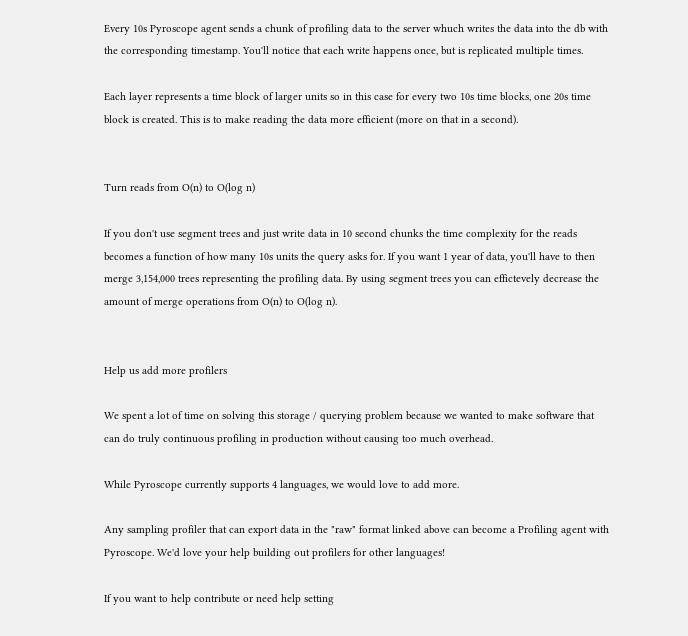Every 10s Pyroscope agent sends a chunk of profiling data to the server whuch writes the data into the db with the corresponding timestamp. You'll notice that each write happens once, but is replicated multiple times.

Each layer represents a time block of larger units so in this case for every two 10s time blocks, one 20s time block is created. This is to make reading the data more efficient (more on that in a second).


Turn reads from O(n) to O(log n)

If you don't use segment trees and just write data in 10 second chunks the time complexity for the reads becomes a function of how many 10s units the query asks for. If you want 1 year of data, you'll have to then merge 3,154,000 trees representing the profiling data. By using segment trees you can effictevely decrease the amount of merge operations from O(n) to O(log n).


Help us add more profilers

We spent a lot of time on solving this storage / querying problem because we wanted to make software that can do truly continuous profiling in production without causing too much overhead.

While Pyroscope currently supports 4 languages, we would love to add more.

Any sampling profiler that can export data in the "raw" format linked above can become a Profiling agent with Pyroscope. We'd love your help building out profilers for other languages!

If you want to help contribute or need help setting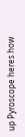up Pyroscope heres how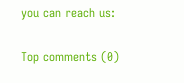you can reach us:

Top comments (0)